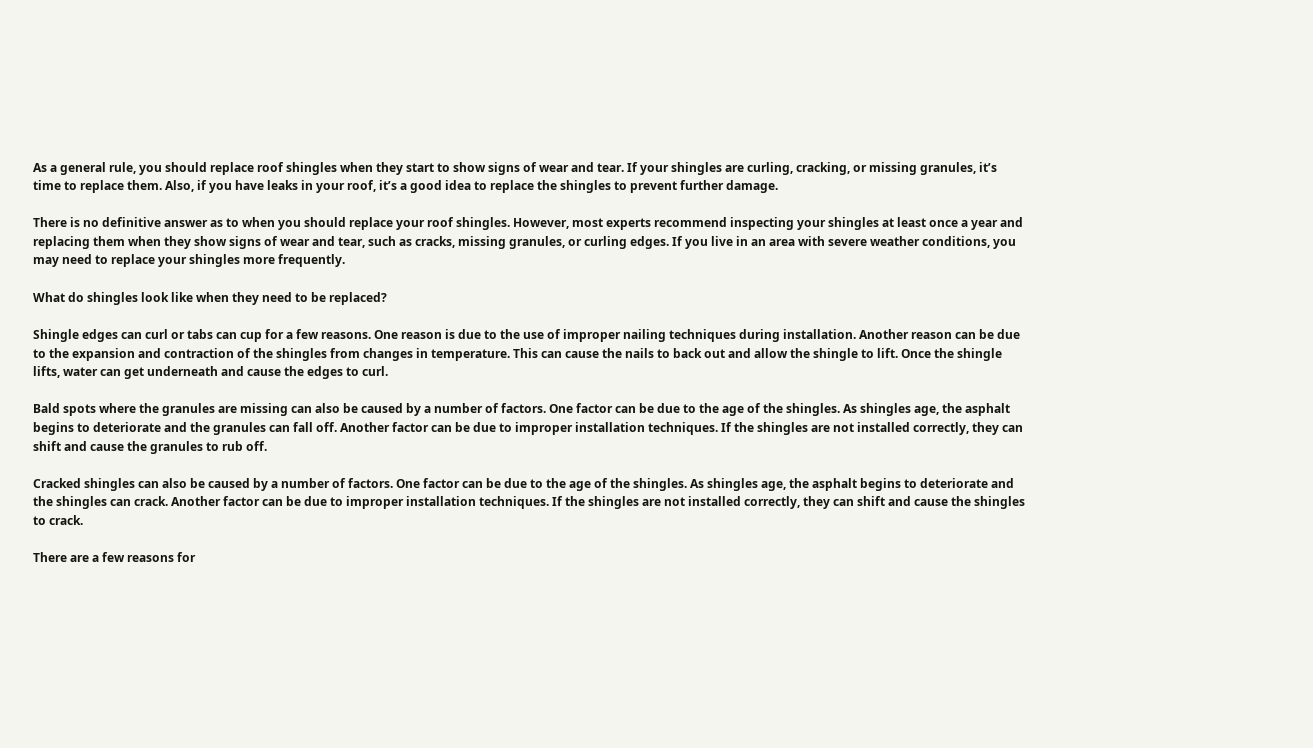As a general rule, you should replace roof shingles when they start to show signs of wear and tear. If your shingles are curling, cracking, or missing granules, it’s time to replace them. Also, if you have leaks in your roof, it’s a good idea to replace the shingles to prevent further damage.

There is no definitive answer as to when you should replace your roof shingles. However, most experts recommend inspecting your shingles at least once a year and replacing them when they show signs of wear and tear, such as cracks, missing granules, or curling edges. If you live in an area with severe weather conditions, you may need to replace your shingles more frequently.

What do shingles look like when they need to be replaced?

Shingle edges can curl or tabs can cup for a few reasons. One reason is due to the use of improper nailing techniques during installation. Another reason can be due to the expansion and contraction of the shingles from changes in temperature. This can cause the nails to back out and allow the shingle to lift. Once the shingle lifts, water can get underneath and cause the edges to curl.

Bald spots where the granules are missing can also be caused by a number of factors. One factor can be due to the age of the shingles. As shingles age, the asphalt begins to deteriorate and the granules can fall off. Another factor can be due to improper installation techniques. If the shingles are not installed correctly, they can shift and cause the granules to rub off.

Cracked shingles can also be caused by a number of factors. One factor can be due to the age of the shingles. As shingles age, the asphalt begins to deteriorate and the shingles can crack. Another factor can be due to improper installation techniques. If the shingles are not installed correctly, they can shift and cause the shingles to crack.

There are a few reasons for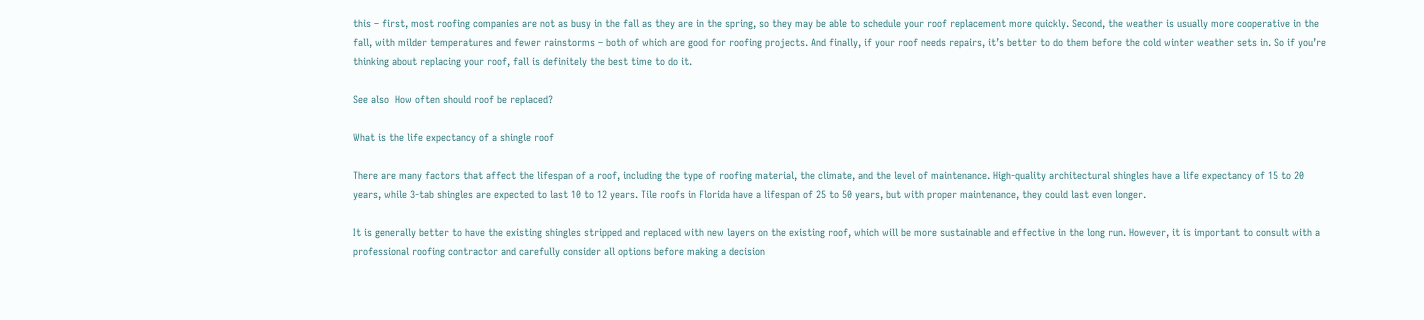this – first, most roofing companies are not as busy in the fall as they are in the spring, so they may be able to schedule your roof replacement more quickly. Second, the weather is usually more cooperative in the fall, with milder temperatures and fewer rainstorms – both of which are good for roofing projects. And finally, if your roof needs repairs, it’s better to do them before the cold winter weather sets in. So if you’re thinking about replacing your roof, fall is definitely the best time to do it.

See also  How often should roof be replaced?

What is the life expectancy of a shingle roof

There are many factors that affect the lifespan of a roof, including the type of roofing material, the climate, and the level of maintenance. High-quality architectural shingles have a life expectancy of 15 to 20 years, while 3-tab shingles are expected to last 10 to 12 years. Tile roofs in Florida have a lifespan of 25 to 50 years, but with proper maintenance, they could last even longer.

It is generally better to have the existing shingles stripped and replaced with new layers on the existing roof, which will be more sustainable and effective in the long run. However, it is important to consult with a professional roofing contractor and carefully consider all options before making a decision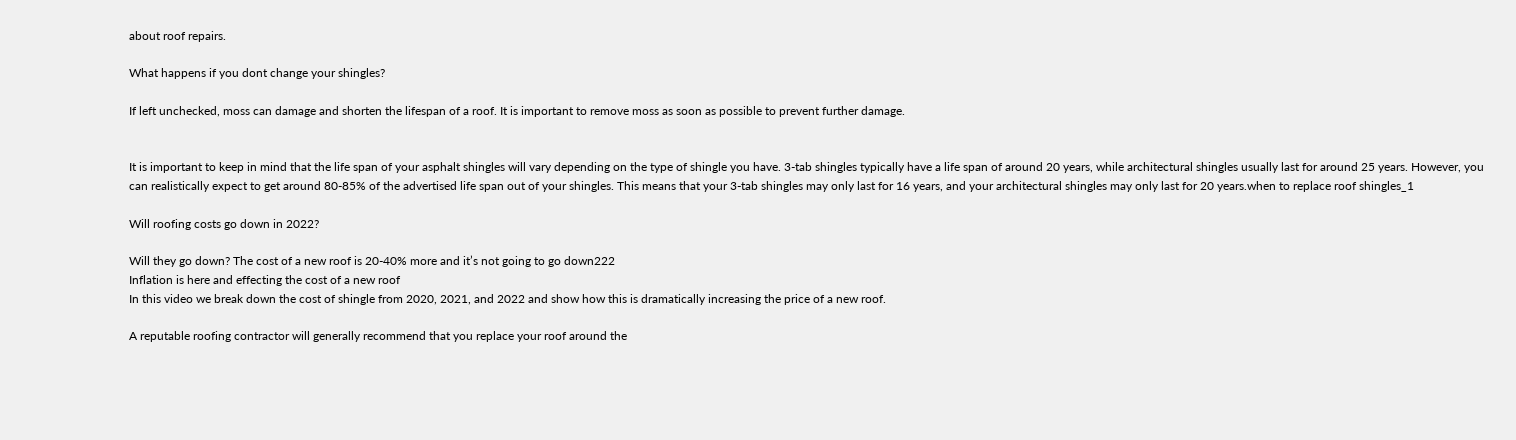about roof repairs.

What happens if you dont change your shingles?

If left unchecked, moss can damage and shorten the lifespan of a roof. It is important to remove moss as soon as possible to prevent further damage.


It is important to keep in mind that the life span of your asphalt shingles will vary depending on the type of shingle you have. 3-tab shingles typically have a life span of around 20 years, while architectural shingles usually last for around 25 years. However, you can realistically expect to get around 80-85% of the advertised life span out of your shingles. This means that your 3-tab shingles may only last for 16 years, and your architectural shingles may only last for 20 years.when to replace roof shingles_1

Will roofing costs go down in 2022?

Will they go down? The cost of a new roof is 20-40% more and it’s not going to go down222
Inflation is here and effecting the cost of a new roof
In this video we break down the cost of shingle from 2020, 2021, and 2022 and show how this is dramatically increasing the price of a new roof.

A reputable roofing contractor will generally recommend that you replace your roof around the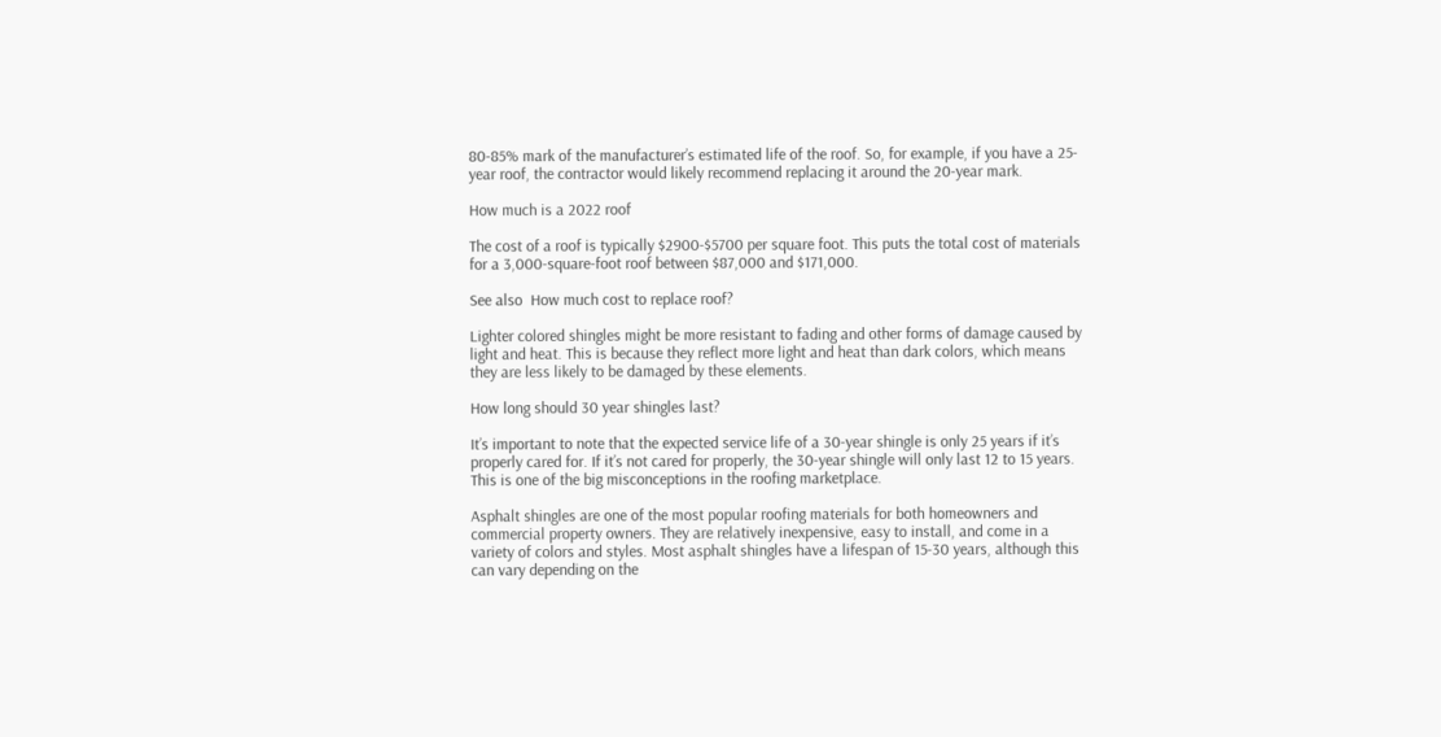80-85% mark of the manufacturer’s estimated life of the roof. So, for example, if you have a 25-year roof, the contractor would likely recommend replacing it around the 20-year mark.

How much is a 2022 roof

The cost of a roof is typically $2900-$5700 per square foot. This puts the total cost of materials for a 3,000-square-foot roof between $87,000 and $171,000.

See also  How much cost to replace roof?

Lighter colored shingles might be more resistant to fading and other forms of damage caused by light and heat. This is because they reflect more light and heat than dark colors, which means they are less likely to be damaged by these elements.

How long should 30 year shingles last?

It’s important to note that the expected service life of a 30-year shingle is only 25 years if it’s properly cared for. If it’s not cared for properly, the 30-year shingle will only last 12 to 15 years. This is one of the big misconceptions in the roofing marketplace.

Asphalt shingles are one of the most popular roofing materials for both homeowners and commercial property owners. They are relatively inexpensive, easy to install, and come in a variety of colors and styles. Most asphalt shingles have a lifespan of 15-30 years, although this can vary depending on the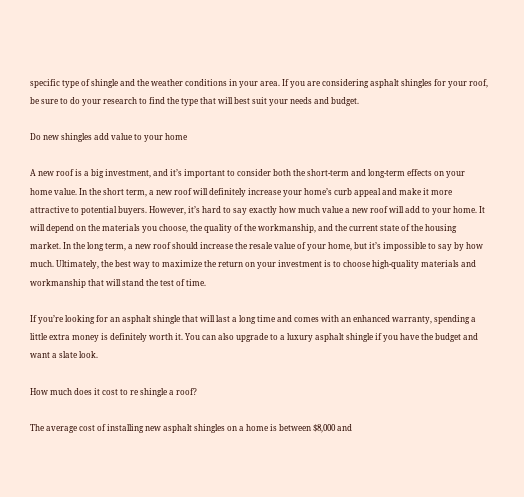specific type of shingle and the weather conditions in your area. If you are considering asphalt shingles for your roof, be sure to do your research to find the type that will best suit your needs and budget.

Do new shingles add value to your home

A new roof is a big investment, and it’s important to consider both the short-term and long-term effects on your home value. In the short term, a new roof will definitely increase your home’s curb appeal and make it more attractive to potential buyers. However, it’s hard to say exactly how much value a new roof will add to your home. It will depend on the materials you choose, the quality of the workmanship, and the current state of the housing market. In the long term, a new roof should increase the resale value of your home, but it’s impossible to say by how much. Ultimately, the best way to maximize the return on your investment is to choose high-quality materials and workmanship that will stand the test of time.

If you’re looking for an asphalt shingle that will last a long time and comes with an enhanced warranty, spending a little extra money is definitely worth it. You can also upgrade to a luxury asphalt shingle if you have the budget and want a slate look.

How much does it cost to re shingle a roof?

The average cost of installing new asphalt shingles on a home is between $8,000 and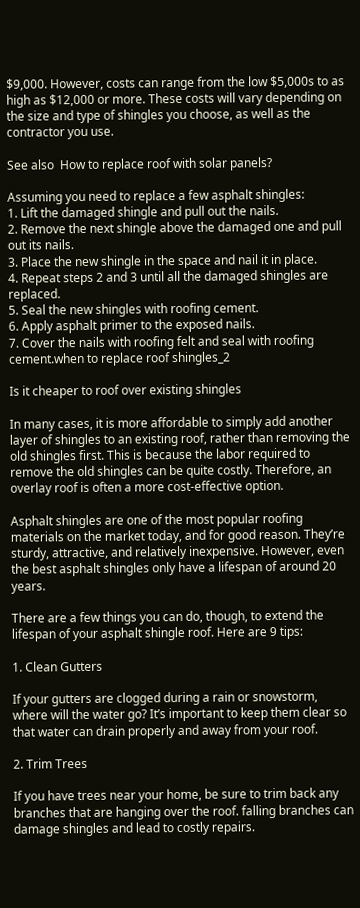$9,000. However, costs can range from the low $5,000s to as high as $12,000 or more. These costs will vary depending on the size and type of shingles you choose, as well as the contractor you use.

See also  How to replace roof with solar panels?

Assuming you need to replace a few asphalt shingles:
1. Lift the damaged shingle and pull out the nails.
2. Remove the next shingle above the damaged one and pull out its nails.
3. Place the new shingle in the space and nail it in place.
4. Repeat steps 2 and 3 until all the damaged shingles are replaced.
5. Seal the new shingles with roofing cement.
6. Apply asphalt primer to the exposed nails.
7. Cover the nails with roofing felt and seal with roofing cement.when to replace roof shingles_2

Is it cheaper to roof over existing shingles

In many cases, it is more affordable to simply add another layer of shingles to an existing roof, rather than removing the old shingles first. This is because the labor required to remove the old shingles can be quite costly. Therefore, an overlay roof is often a more cost-effective option.

Asphalt shingles are one of the most popular roofing materials on the market today, and for good reason. They’re sturdy, attractive, and relatively inexpensive. However, even the best asphalt shingles only have a lifespan of around 20 years.

There are a few things you can do, though, to extend the lifespan of your asphalt shingle roof. Here are 9 tips:

1. Clean Gutters

If your gutters are clogged during a rain or snowstorm, where will the water go? It’s important to keep them clear so that water can drain properly and away from your roof.

2. Trim Trees

If you have trees near your home, be sure to trim back any branches that are hanging over the roof. falling branches can damage shingles and lead to costly repairs.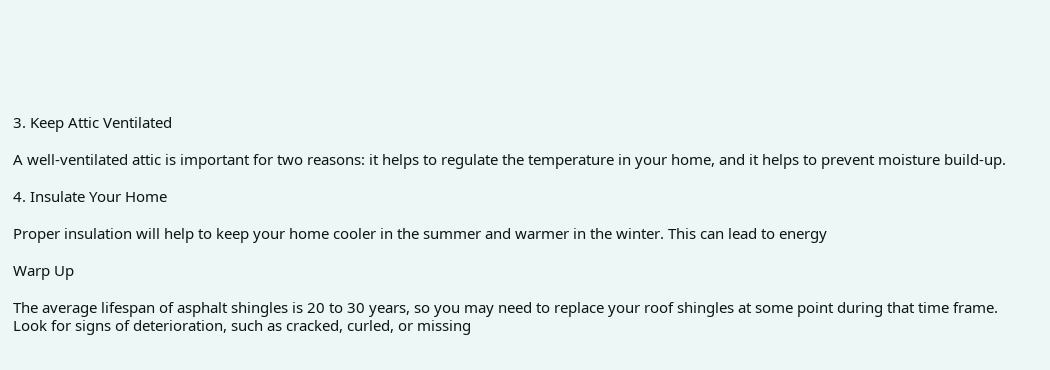3. Keep Attic Ventilated

A well-ventilated attic is important for two reasons: it helps to regulate the temperature in your home, and it helps to prevent moisture build-up.

4. Insulate Your Home

Proper insulation will help to keep your home cooler in the summer and warmer in the winter. This can lead to energy

Warp Up

The average lifespan of asphalt shingles is 20 to 30 years, so you may need to replace your roof shingles at some point during that time frame. Look for signs of deterioration, such as cracked, curled, or missing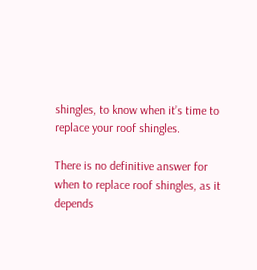shingles, to know when it’s time to replace your roof shingles.

There is no definitive answer for when to replace roof shingles, as it depends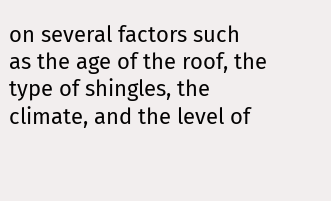on several factors such as the age of the roof, the type of shingles, the climate, and the level of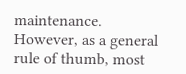maintenance. However, as a general rule of thumb, most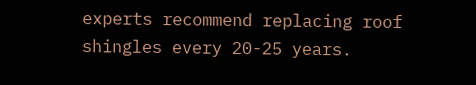experts recommend replacing roof shingles every 20-25 years.